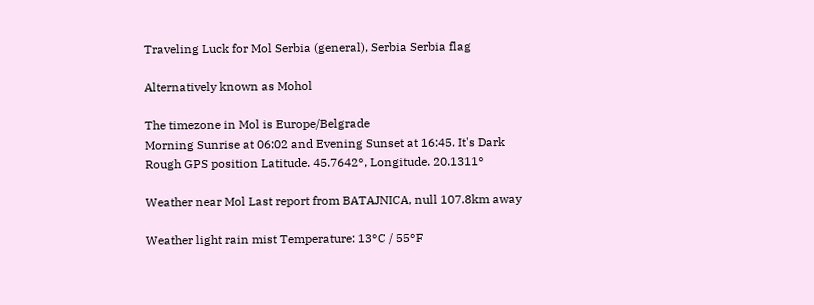Traveling Luck for Mol Serbia (general), Serbia Serbia flag

Alternatively known as Mohol

The timezone in Mol is Europe/Belgrade
Morning Sunrise at 06:02 and Evening Sunset at 16:45. It's Dark
Rough GPS position Latitude. 45.7642°, Longitude. 20.1311°

Weather near Mol Last report from BATAJNICA, null 107.8km away

Weather light rain mist Temperature: 13°C / 55°F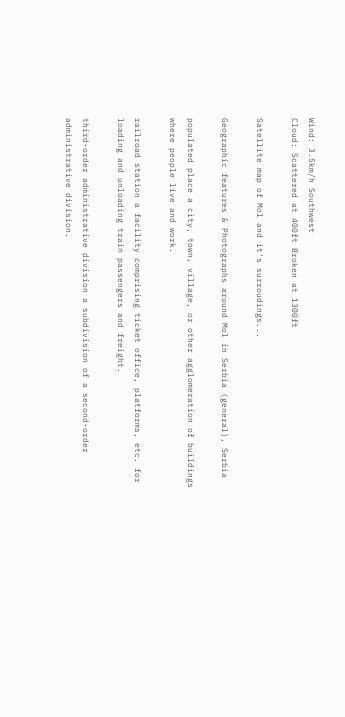Wind: 3.5km/h Southwest
Cloud: Scattered at 400ft Broken at 1300ft

Satellite map of Mol and it's surroudings...

Geographic features & Photographs around Mol in Serbia (general), Serbia

populated place a city, town, village, or other agglomeration of buildings where people live and work.

railroad station a facility comprising ticket office, platforms, etc. for loading and unloading train passengers and freight.

third-order administrative division a subdivision of a second-order administrative division.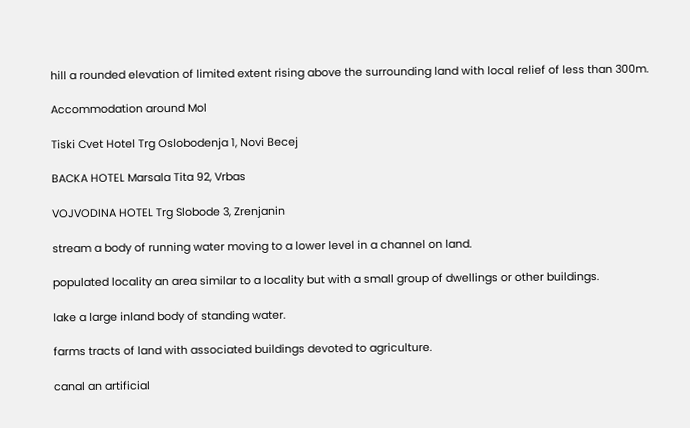hill a rounded elevation of limited extent rising above the surrounding land with local relief of less than 300m.

Accommodation around Mol

Tiski Cvet Hotel Trg Oslobodenja 1, Novi Becej

BACKA HOTEL Marsala Tita 92, Vrbas

VOJVODINA HOTEL Trg Slobode 3, Zrenjanin

stream a body of running water moving to a lower level in a channel on land.

populated locality an area similar to a locality but with a small group of dwellings or other buildings.

lake a large inland body of standing water.

farms tracts of land with associated buildings devoted to agriculture.

canal an artificial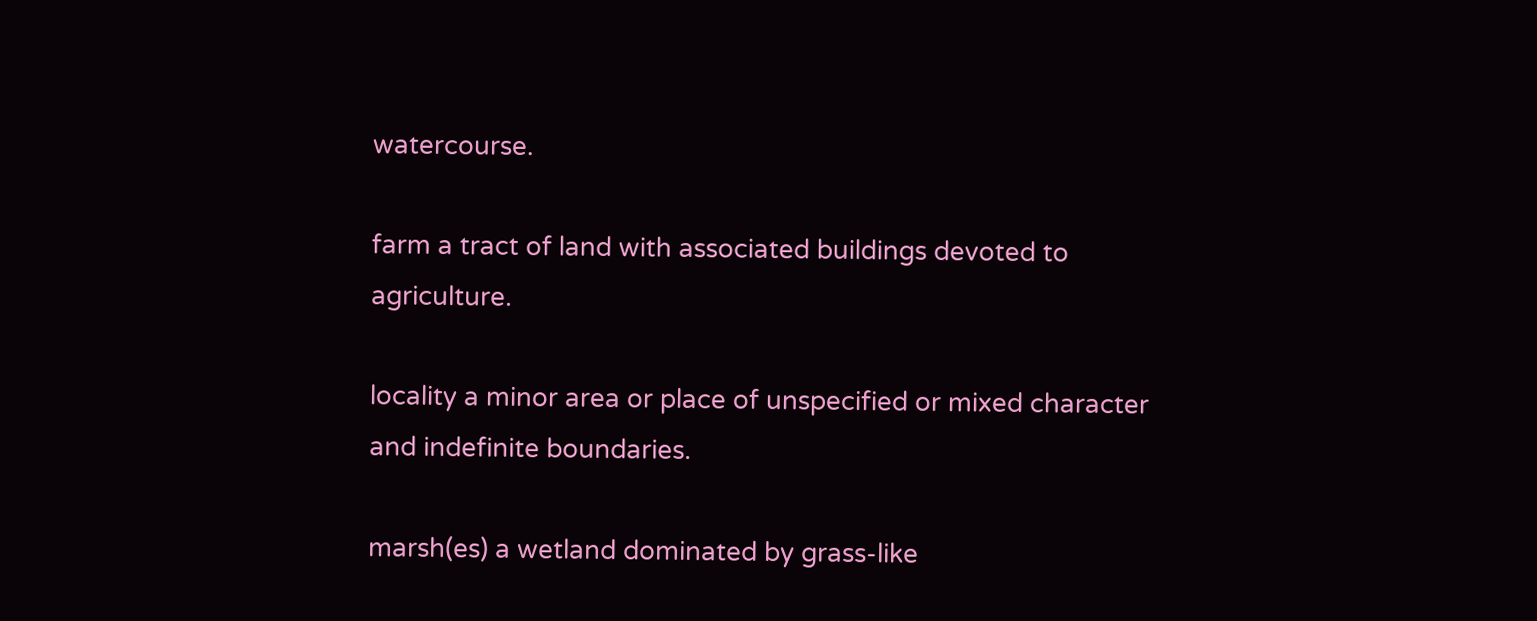watercourse.

farm a tract of land with associated buildings devoted to agriculture.

locality a minor area or place of unspecified or mixed character and indefinite boundaries.

marsh(es) a wetland dominated by grass-like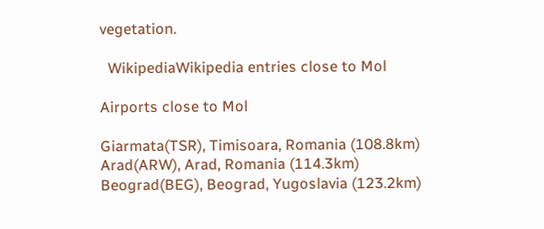vegetation.

  WikipediaWikipedia entries close to Mol

Airports close to Mol

Giarmata(TSR), Timisoara, Romania (108.8km)
Arad(ARW), Arad, Romania (114.3km)
Beograd(BEG), Beograd, Yugoslavia (123.2km)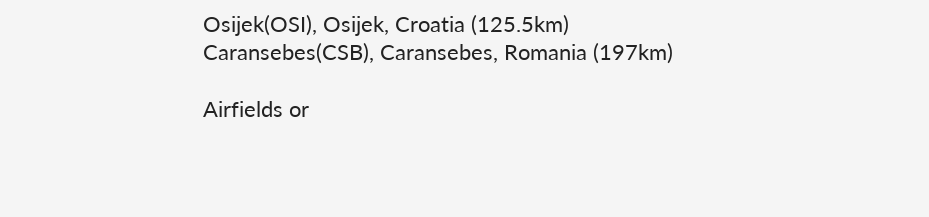Osijek(OSI), Osijek, Croatia (125.5km)
Caransebes(CSB), Caransebes, Romania (197km)

Airfields or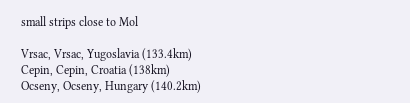small strips close to Mol

Vrsac, Vrsac, Yugoslavia (133.4km)
Cepin, Cepin, Croatia (138km)
Ocseny, Ocseny, Hungary (140.2km)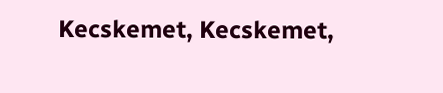Kecskemet, Kecskemet,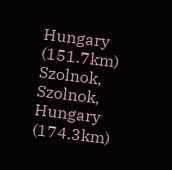Hungary (151.7km)
Szolnok, Szolnok, Hungary (174.3km)